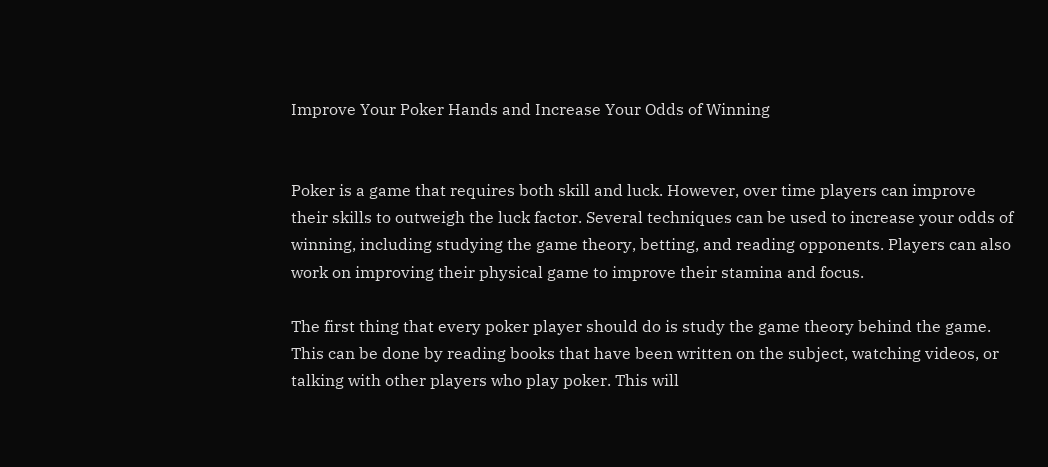Improve Your Poker Hands and Increase Your Odds of Winning


Poker is a game that requires both skill and luck. However, over time players can improve their skills to outweigh the luck factor. Several techniques can be used to increase your odds of winning, including studying the game theory, betting, and reading opponents. Players can also work on improving their physical game to improve their stamina and focus.

The first thing that every poker player should do is study the game theory behind the game. This can be done by reading books that have been written on the subject, watching videos, or talking with other players who play poker. This will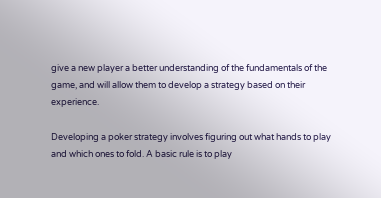give a new player a better understanding of the fundamentals of the game, and will allow them to develop a strategy based on their experience.

Developing a poker strategy involves figuring out what hands to play and which ones to fold. A basic rule is to play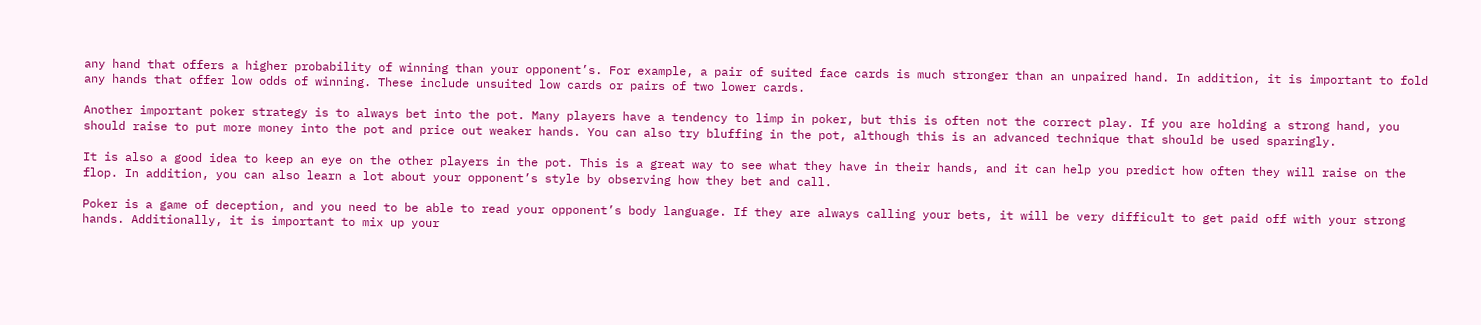any hand that offers a higher probability of winning than your opponent’s. For example, a pair of suited face cards is much stronger than an unpaired hand. In addition, it is important to fold any hands that offer low odds of winning. These include unsuited low cards or pairs of two lower cards.

Another important poker strategy is to always bet into the pot. Many players have a tendency to limp in poker, but this is often not the correct play. If you are holding a strong hand, you should raise to put more money into the pot and price out weaker hands. You can also try bluffing in the pot, although this is an advanced technique that should be used sparingly.

It is also a good idea to keep an eye on the other players in the pot. This is a great way to see what they have in their hands, and it can help you predict how often they will raise on the flop. In addition, you can also learn a lot about your opponent’s style by observing how they bet and call.

Poker is a game of deception, and you need to be able to read your opponent’s body language. If they are always calling your bets, it will be very difficult to get paid off with your strong hands. Additionally, it is important to mix up your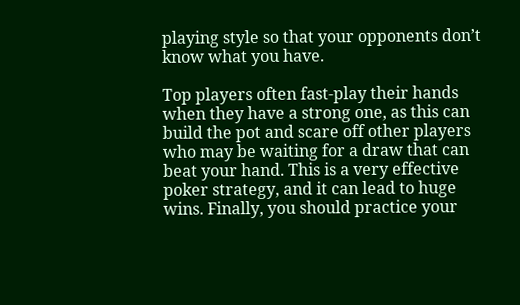playing style so that your opponents don’t know what you have.

Top players often fast-play their hands when they have a strong one, as this can build the pot and scare off other players who may be waiting for a draw that can beat your hand. This is a very effective poker strategy, and it can lead to huge wins. Finally, you should practice your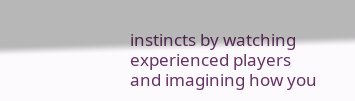instincts by watching experienced players and imagining how you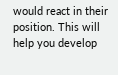would react in their position. This will help you develop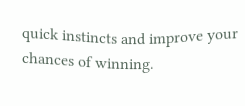quick instincts and improve your chances of winning.